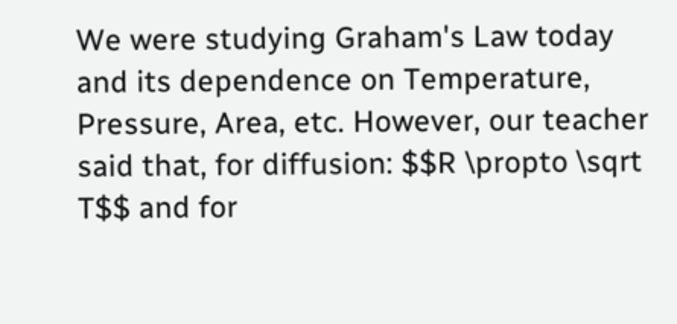We were studying Graham's Law today and its dependence on Temperature, Pressure, Area, etc. However, our teacher said that, for diffusion: $$R \propto \sqrt T$$ and for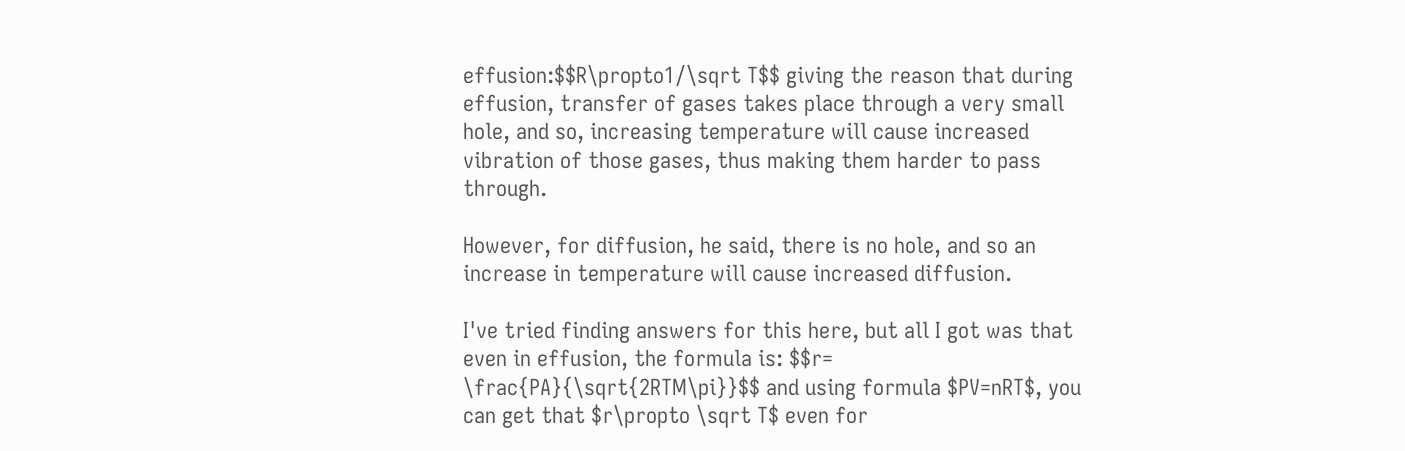effusion:$$R\propto1/\sqrt T$$ giving the reason that during effusion, transfer of gases takes place through a very small hole, and so, increasing temperature will cause increased vibration of those gases, thus making them harder to pass through.

However, for diffusion, he said, there is no hole, and so an increase in temperature will cause increased diffusion.

I've tried finding answers for this here, but all I got was that even in effusion, the formula is: $$r= \frac{PA}{\sqrt{2RTM\pi}}$$ and using formula $PV=nRT$, you can get that $r\propto \sqrt T$ even for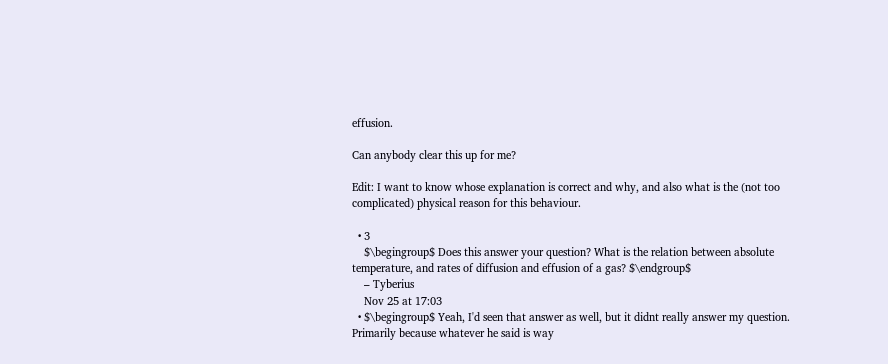effusion.

Can anybody clear this up for me?

Edit: I want to know whose explanation is correct and why, and also what is the (not too complicated) physical reason for this behaviour.

  • 3
    $\begingroup$ Does this answer your question? What is the relation between absolute temperature, and rates of diffusion and effusion of a gas? $\endgroup$
    – Tyberius
    Nov 25 at 17:03
  • $\begingroup$ Yeah, I'd seen that answer as well, but it didnt really answer my question. Primarily because whatever he said is way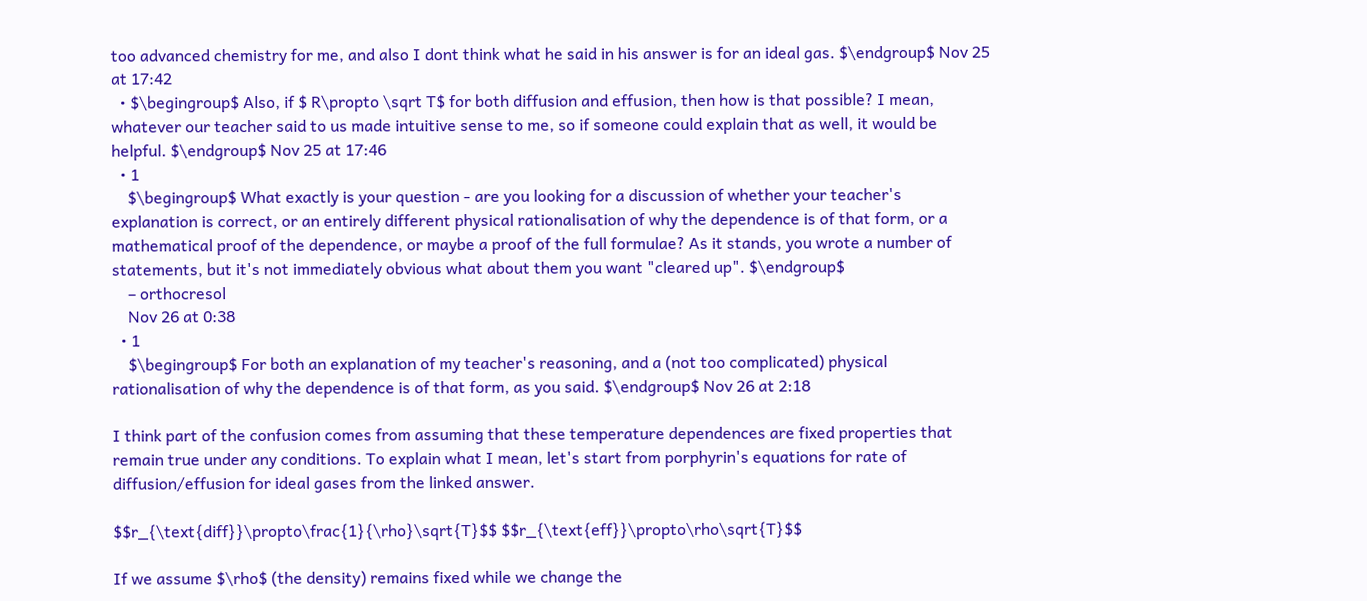too advanced chemistry for me, and also I dont think what he said in his answer is for an ideal gas. $\endgroup$ Nov 25 at 17:42
  • $\begingroup$ Also, if $ R\propto \sqrt T$ for both diffusion and effusion, then how is that possible? I mean, whatever our teacher said to us made intuitive sense to me, so if someone could explain that as well, it would be helpful. $\endgroup$ Nov 25 at 17:46
  • 1
    $\begingroup$ What exactly is your question - are you looking for a discussion of whether your teacher's explanation is correct, or an entirely different physical rationalisation of why the dependence is of that form, or a mathematical proof of the dependence, or maybe a proof of the full formulae? As it stands, you wrote a number of statements, but it's not immediately obvious what about them you want "cleared up". $\endgroup$
    – orthocresol
    Nov 26 at 0:38
  • 1
    $\begingroup$ For both an explanation of my teacher's reasoning, and a (not too complicated) physical rationalisation of why the dependence is of that form, as you said. $\endgroup$ Nov 26 at 2:18

I think part of the confusion comes from assuming that these temperature dependences are fixed properties that remain true under any conditions. To explain what I mean, let's start from porphyrin's equations for rate of diffusion/effusion for ideal gases from the linked answer.

$$r_{\text{diff}}\propto\frac{1}{\rho}\sqrt{T}$$ $$r_{\text{eff}}\propto\rho\sqrt{T}$$

If we assume $\rho$ (the density) remains fixed while we change the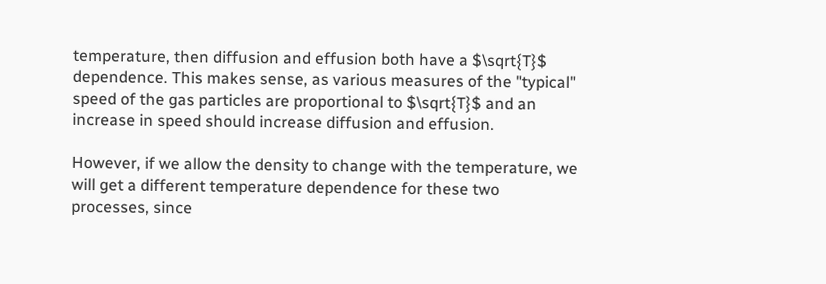temperature, then diffusion and effusion both have a $\sqrt{T}$ dependence. This makes sense, as various measures of the "typical" speed of the gas particles are proportional to $\sqrt{T}$ and an increase in speed should increase diffusion and effusion.

However, if we allow the density to change with the temperature, we will get a different temperature dependence for these two processes, since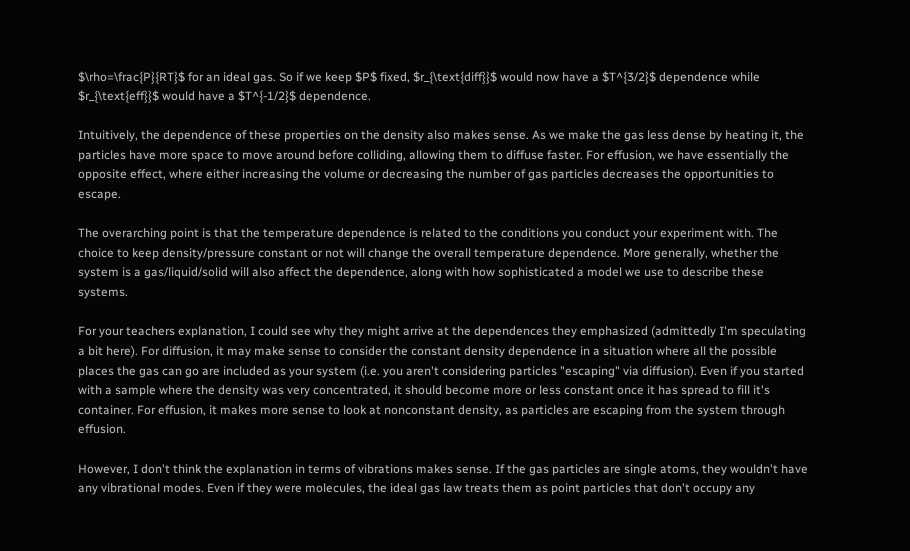$\rho=\frac{P}{RT}$ for an ideal gas. So if we keep $P$ fixed, $r_{\text{diff}}$ would now have a $T^{3/2}$ dependence while $r_{\text{eff}}$ would have a $T^{-1/2}$ dependence.

Intuitively, the dependence of these properties on the density also makes sense. As we make the gas less dense by heating it, the particles have more space to move around before colliding, allowing them to diffuse faster. For effusion, we have essentially the opposite effect, where either increasing the volume or decreasing the number of gas particles decreases the opportunities to escape.

The overarching point is that the temperature dependence is related to the conditions you conduct your experiment with. The choice to keep density/pressure constant or not will change the overall temperature dependence. More generally, whether the system is a gas/liquid/solid will also affect the dependence, along with how sophisticated a model we use to describe these systems.

For your teachers explanation, I could see why they might arrive at the dependences they emphasized (admittedly I'm speculating a bit here). For diffusion, it may make sense to consider the constant density dependence in a situation where all the possible places the gas can go are included as your system (i.e. you aren't considering particles "escaping" via diffusion). Even if you started with a sample where the density was very concentrated, it should become more or less constant once it has spread to fill it's container. For effusion, it makes more sense to look at nonconstant density, as particles are escaping from the system through effusion.

However, I don't think the explanation in terms of vibrations makes sense. If the gas particles are single atoms, they wouldn't have any vibrational modes. Even if they were molecules, the ideal gas law treats them as point particles that don't occupy any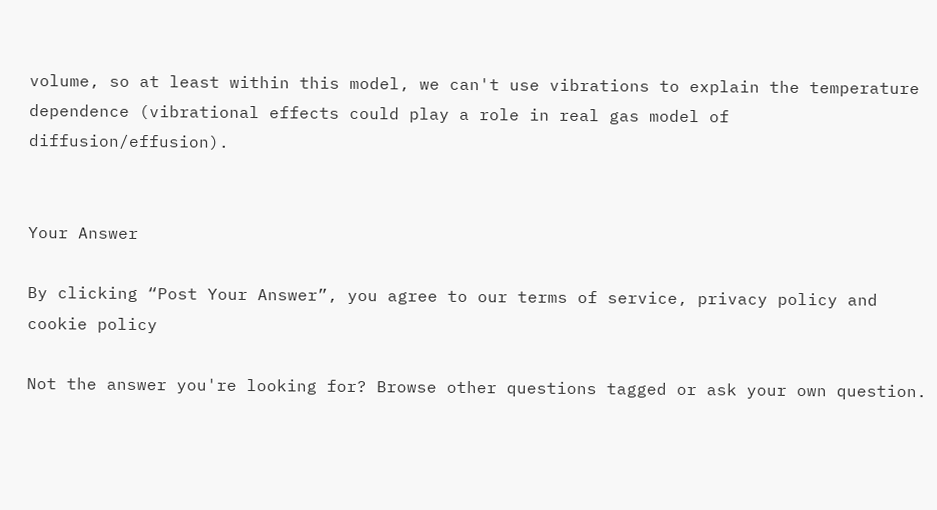volume, so at least within this model, we can't use vibrations to explain the temperature dependence (vibrational effects could play a role in real gas model of diffusion/effusion).


Your Answer

By clicking “Post Your Answer”, you agree to our terms of service, privacy policy and cookie policy

Not the answer you're looking for? Browse other questions tagged or ask your own question.